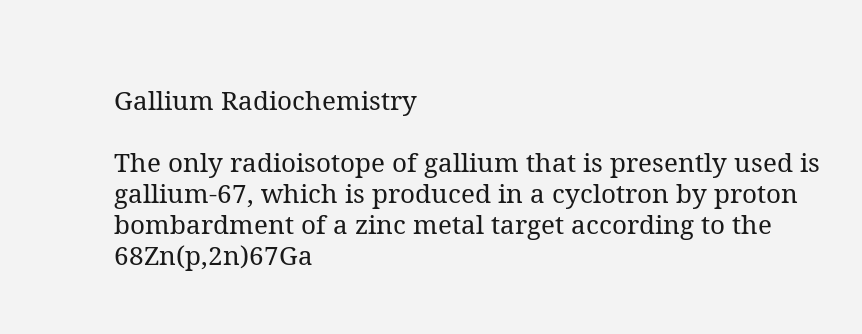Gallium Radiochemistry

The only radioisotope of gallium that is presently used is gallium-67, which is produced in a cyclotron by proton bombardment of a zinc metal target according to the 68Zn(p,2n)67Ga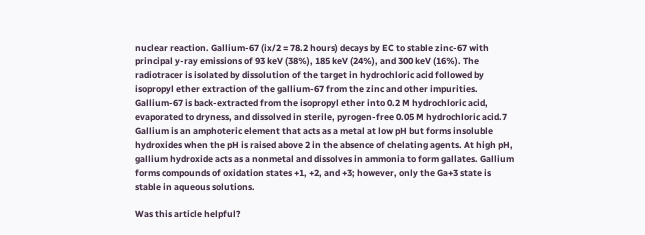nuclear reaction. Gallium-67 (ix/2 = 78.2 hours) decays by EC to stable zinc-67 with principal y-ray emissions of 93 keV (38%), 185 keV (24%), and 300 keV (16%). The radiotracer is isolated by dissolution of the target in hydrochloric acid followed by isopropyl ether extraction of the gallium-67 from the zinc and other impurities. Gallium-67 is back-extracted from the isopropyl ether into 0.2 M hydrochloric acid, evaporated to dryness, and dissolved in sterile, pyrogen-free 0.05 M hydrochloric acid.7 Gallium is an amphoteric element that acts as a metal at low pH but forms insoluble hydroxides when the pH is raised above 2 in the absence of chelating agents. At high pH, gallium hydroxide acts as a nonmetal and dissolves in ammonia to form gallates. Gallium forms compounds of oxidation states +1, +2, and +3; however, only the Ga+3 state is stable in aqueous solutions.

Was this article helpful?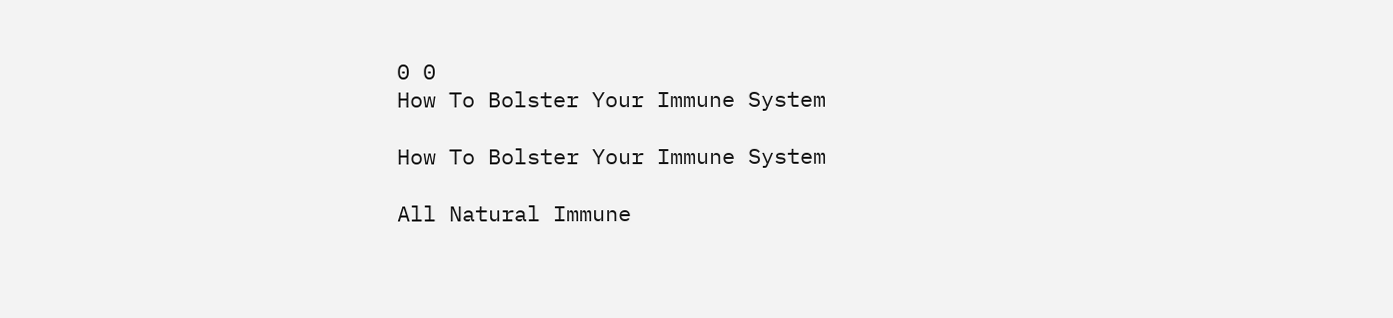0 0
How To Bolster Your Immune System

How To Bolster Your Immune System

All Natural Immune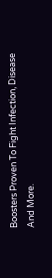Boosters Proven To Fight Infection, Disease And More.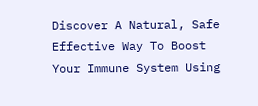Discover A Natural, Safe Effective Way To Boost Your Immune System Using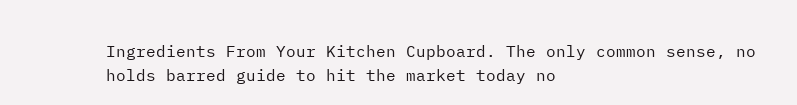Ingredients From Your Kitchen Cupboard. The only common sense, no holds barred guide to hit the market today no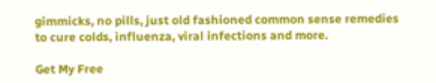gimmicks, no pills, just old fashioned common sense remedies to cure colds, influenza, viral infections and more.

Get My Free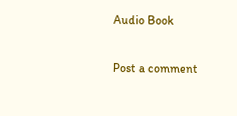Audio Book

Post a comment